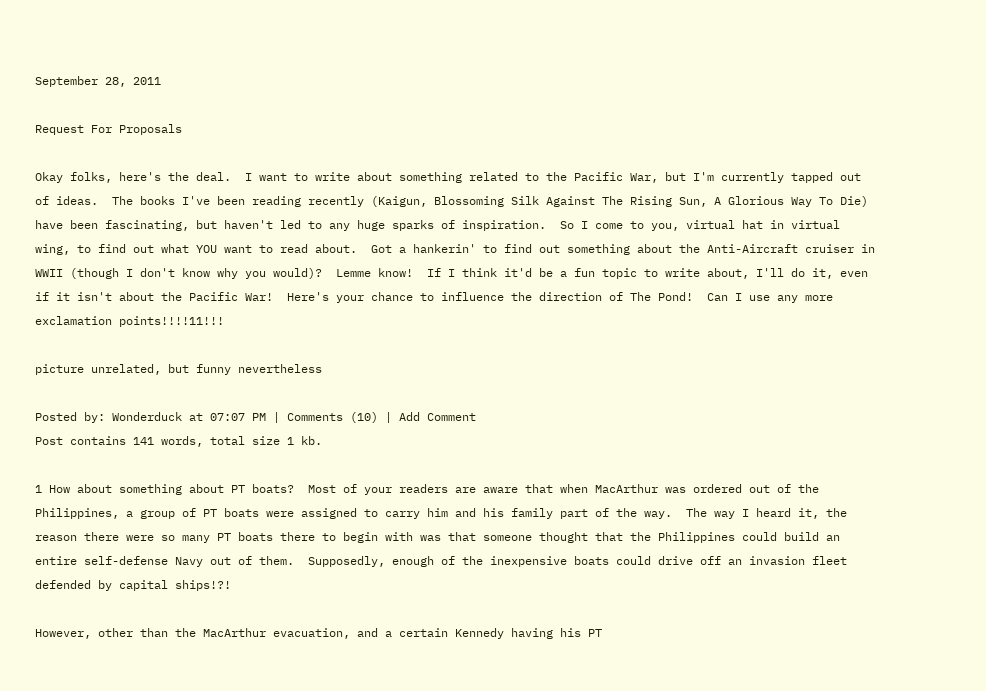September 28, 2011

Request For Proposals

Okay folks, here's the deal.  I want to write about something related to the Pacific War, but I'm currently tapped out of ideas.  The books I've been reading recently (Kaigun, Blossoming Silk Against The Rising Sun, A Glorious Way To Die) have been fascinating, but haven't led to any huge sparks of inspiration.  So I come to you, virtual hat in virtual wing, to find out what YOU want to read about.  Got a hankerin' to find out something about the Anti-Aircraft cruiser in WWII (though I don't know why you would)?  Lemme know!  If I think it'd be a fun topic to write about, I'll do it, even if it isn't about the Pacific War!  Here's your chance to influence the direction of The Pond!  Can I use any more exclamation points!!!!11!!!

picture unrelated, but funny nevertheless

Posted by: Wonderduck at 07:07 PM | Comments (10) | Add Comment
Post contains 141 words, total size 1 kb.

1 How about something about PT boats?  Most of your readers are aware that when MacArthur was ordered out of the Philippines, a group of PT boats were assigned to carry him and his family part of the way.  The way I heard it, the reason there were so many PT boats there to begin with was that someone thought that the Philippines could build an entire self-defense Navy out of them.  Supposedly, enough of the inexpensive boats could drive off an invasion fleet defended by capital ships!?!

However, other than the MacArthur evacuation, and a certain Kennedy having his PT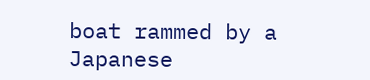boat rammed by a Japanese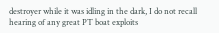destroyer while it was idling in the dark, I do not recall hearing of any great PT boat exploits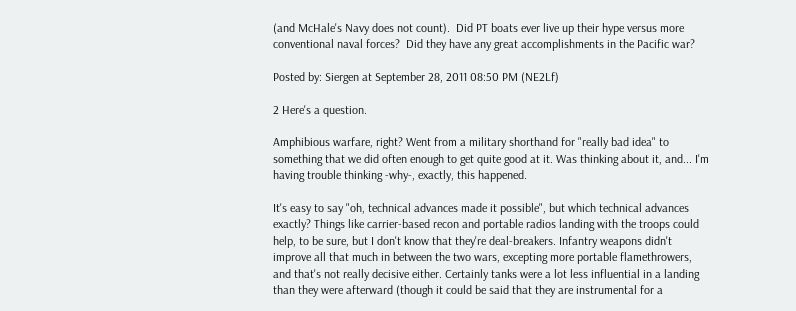(and McHale's Navy does not count).  Did PT boats ever live up their hype versus more conventional naval forces?  Did they have any great accomplishments in the Pacific war?

Posted by: Siergen at September 28, 2011 08:50 PM (NE2Lf)

2 Here's a question.

Amphibious warfare, right? Went from a military shorthand for "really bad idea" to something that we did often enough to get quite good at it. Was thinking about it, and... I'm having trouble thinking -why-, exactly, this happened.

It's easy to say "oh, technical advances made it possible", but which technical advances exactly? Things like carrier-based recon and portable radios landing with the troops could help, to be sure, but I don't know that they're deal-breakers. Infantry weapons didn't improve all that much in between the two wars, excepting more portable flamethrowers, and that's not really decisive either. Certainly tanks were a lot less influential in a landing than they were afterward (though it could be said that they are instrumental for a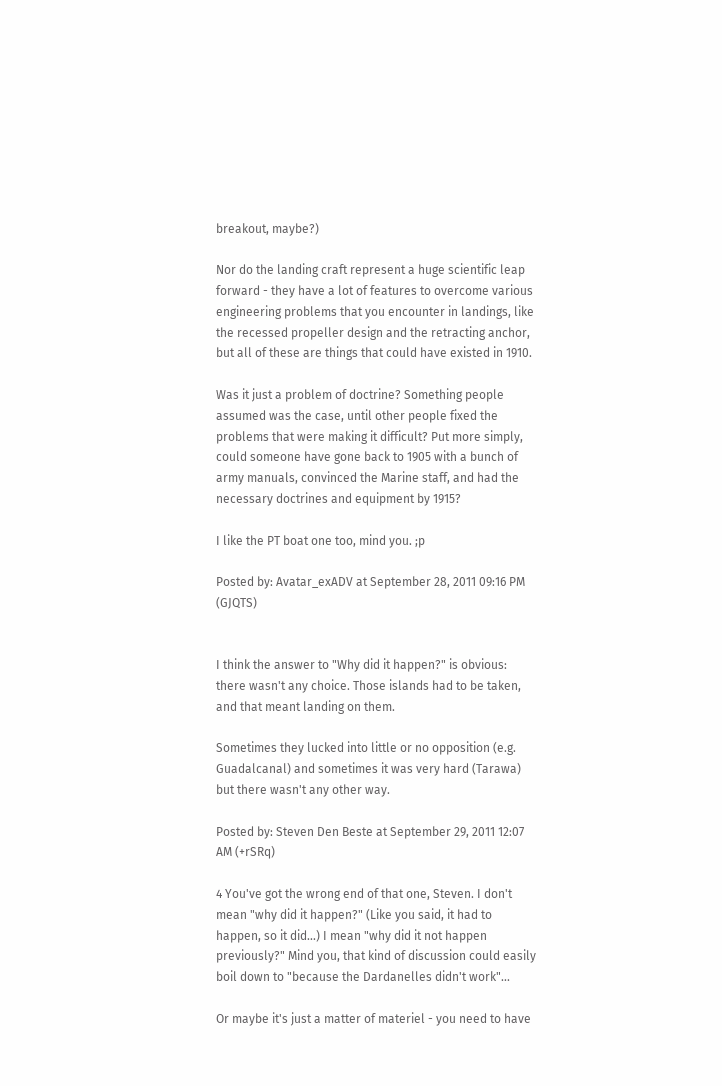breakout, maybe?)

Nor do the landing craft represent a huge scientific leap forward - they have a lot of features to overcome various engineering problems that you encounter in landings, like the recessed propeller design and the retracting anchor, but all of these are things that could have existed in 1910.

Was it just a problem of doctrine? Something people assumed was the case, until other people fixed the problems that were making it difficult? Put more simply, could someone have gone back to 1905 with a bunch of army manuals, convinced the Marine staff, and had the necessary doctrines and equipment by 1915?

I like the PT boat one too, mind you. ;p

Posted by: Avatar_exADV at September 28, 2011 09:16 PM (GJQTS)


I think the answer to "Why did it happen?" is obvious: there wasn't any choice. Those islands had to be taken, and that meant landing on them.

Sometimes they lucked into little or no opposition (e.g. Guadalcanal) and sometimes it was very hard (Tarawa) but there wasn't any other way.

Posted by: Steven Den Beste at September 29, 2011 12:07 AM (+rSRq)

4 You've got the wrong end of that one, Steven. I don't mean "why did it happen?" (Like you said, it had to happen, so it did...) I mean "why did it not happen previously?" Mind you, that kind of discussion could easily boil down to "because the Dardanelles didn't work"...

Or maybe it's just a matter of materiel - you need to have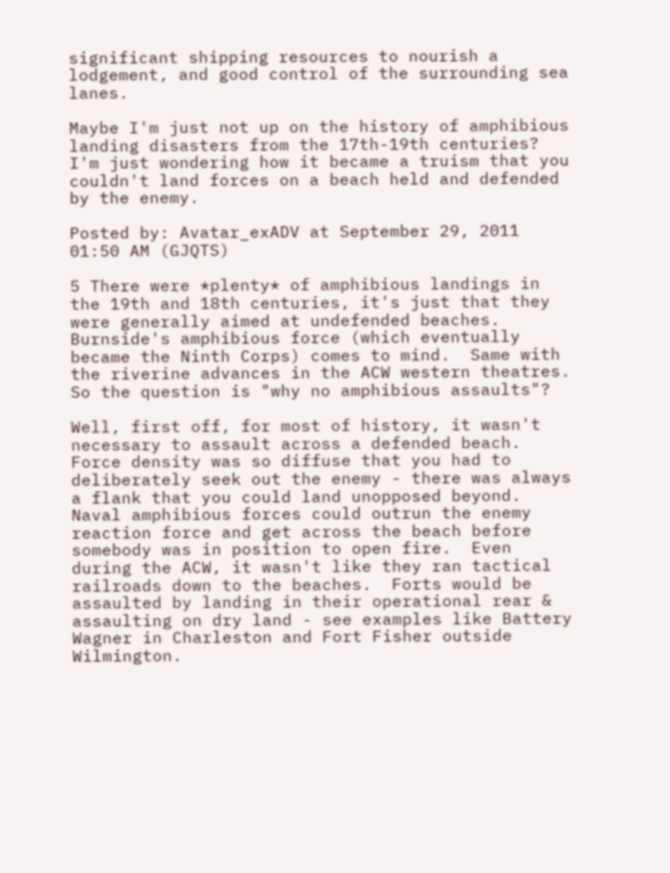significant shipping resources to nourish a lodgement, and good control of the surrounding sea lanes.

Maybe I'm just not up on the history of amphibious landing disasters from the 17th-19th centuries? I'm just wondering how it became a truism that you couldn't land forces on a beach held and defended by the enemy.

Posted by: Avatar_exADV at September 29, 2011 01:50 AM (GJQTS)

5 There were *plenty* of amphibious landings in the 19th and 18th centuries, it's just that they were generally aimed at undefended beaches.  Burnside's amphibious force (which eventually became the Ninth Corps) comes to mind.  Same with the riverine advances in the ACW western theatres.  So the question is "why no amphibious assaults"?

Well, first off, for most of history, it wasn't necessary to assault across a defended beach.  Force density was so diffuse that you had to deliberately seek out the enemy - there was always a flank that you could land unopposed beyond.  Naval amphibious forces could outrun the enemy reaction force and get across the beach before somebody was in position to open fire.  Even during the ACW, it wasn't like they ran tactical railroads down to the beaches.  Forts would be assaulted by landing in their operational rear & assaulting on dry land - see examples like Battery Wagner in Charleston and Fort Fisher outside Wilmington.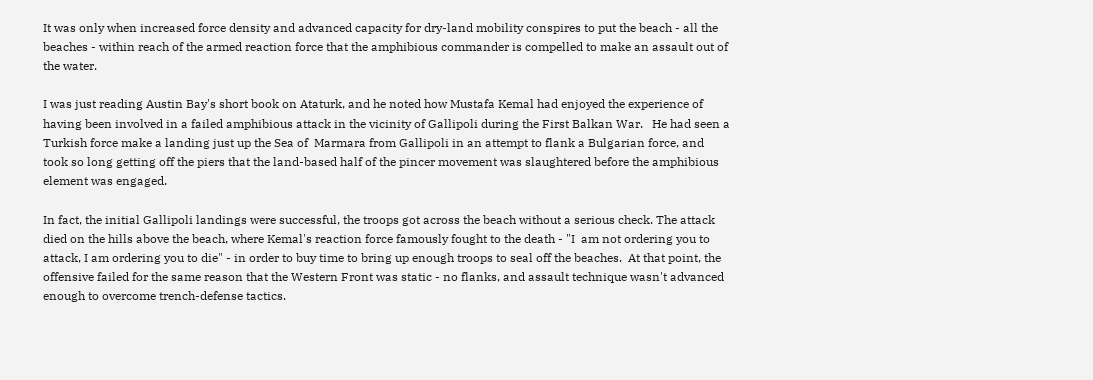It was only when increased force density and advanced capacity for dry-land mobility conspires to put the beach - all the beaches - within reach of the armed reaction force that the amphibious commander is compelled to make an assault out of the water.

I was just reading Austin Bay's short book on Ataturk, and he noted how Mustafa Kemal had enjoyed the experience of having been involved in a failed amphibious attack in the vicinity of Gallipoli during the First Balkan War.   He had seen a Turkish force make a landing just up the Sea of  Marmara from Gallipoli in an attempt to flank a Bulgarian force, and took so long getting off the piers that the land-based half of the pincer movement was slaughtered before the amphibious element was engaged.

In fact, the initial Gallipoli landings were successful, the troops got across the beach without a serious check. The attack died on the hills above the beach, where Kemal's reaction force famously fought to the death - "I  am not ordering you to attack, I am ordering you to die" - in order to buy time to bring up enough troops to seal off the beaches.  At that point, the offensive failed for the same reason that the Western Front was static - no flanks, and assault technique wasn't advanced enough to overcome trench-defense tactics.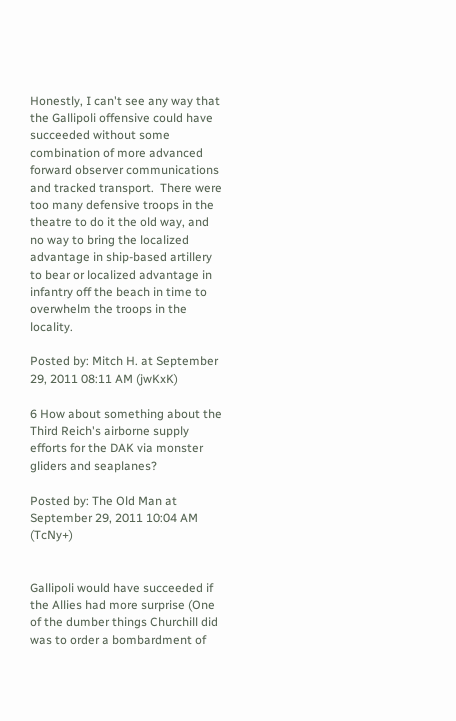Honestly, I can't see any way that the Gallipoli offensive could have succeeded without some combination of more advanced forward observer communications and tracked transport.  There were too many defensive troops in the theatre to do it the old way, and no way to bring the localized advantage in ship-based artillery to bear or localized advantage in infantry off the beach in time to overwhelm the troops in the locality.

Posted by: Mitch H. at September 29, 2011 08:11 AM (jwKxK)

6 How about something about the Third Reich's airborne supply efforts for the DAK via monster gliders and seaplanes?

Posted by: The Old Man at September 29, 2011 10:04 AM (TcNy+)


Gallipoli would have succeeded if the Allies had more surprise (One of the dumber things Churchill did was to order a bombardment of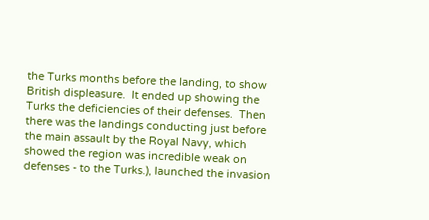the Turks months before the landing, to show British displeasure.  It ended up showing the Turks the deficiencies of their defenses.  Then there was the landings conducting just before the main assault by the Royal Navy, which showed the region was incredible weak on defenses - to the Turks.), launched the invasion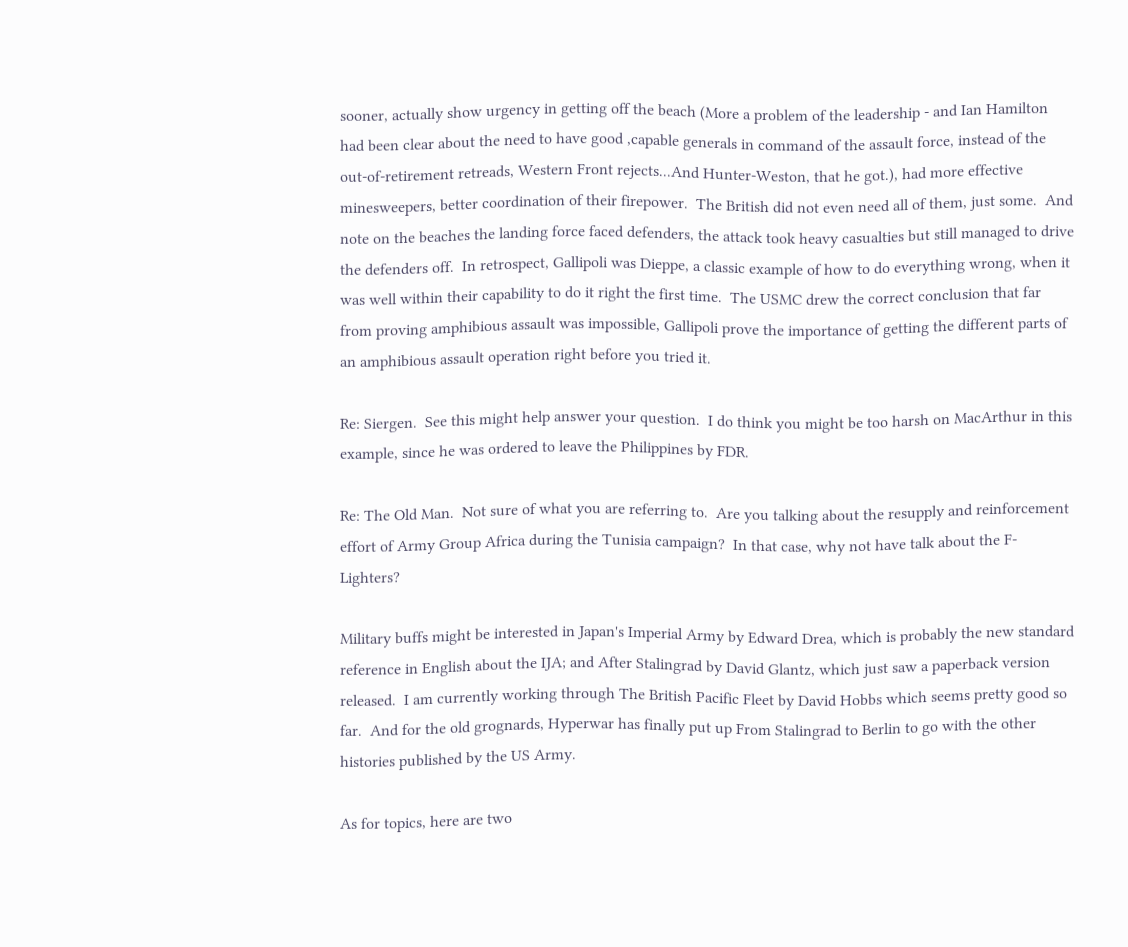sooner, actually show urgency in getting off the beach (More a problem of the leadership - and Ian Hamilton had been clear about the need to have good ,capable generals in command of the assault force, instead of the out-of-retirement retreads, Western Front rejects...And Hunter-Weston, that he got.), had more effective minesweepers, better coordination of their firepower.  The British did not even need all of them, just some.  And note on the beaches the landing force faced defenders, the attack took heavy casualties but still managed to drive the defenders off.  In retrospect, Gallipoli was Dieppe, a classic example of how to do everything wrong, when it was well within their capability to do it right the first time.  The USMC drew the correct conclusion that far from proving amphibious assault was impossible, Gallipoli prove the importance of getting the different parts of an amphibious assault operation right before you tried it.

Re: Siergen.  See this might help answer your question.  I do think you might be too harsh on MacArthur in this example, since he was ordered to leave the Philippines by FDR.

Re: The Old Man.  Not sure of what you are referring to.  Are you talking about the resupply and reinforcement effort of Army Group Africa during the Tunisia campaign?  In that case, why not have talk about the F-Lighters?

Military buffs might be interested in Japan's Imperial Army by Edward Drea, which is probably the new standard reference in English about the IJA; and After Stalingrad by David Glantz, which just saw a paperback version released.  I am currently working through The British Pacific Fleet by David Hobbs which seems pretty good so far.  And for the old grognards, Hyperwar has finally put up From Stalingrad to Berlin to go with the other histories published by the US Army.

As for topics, here are two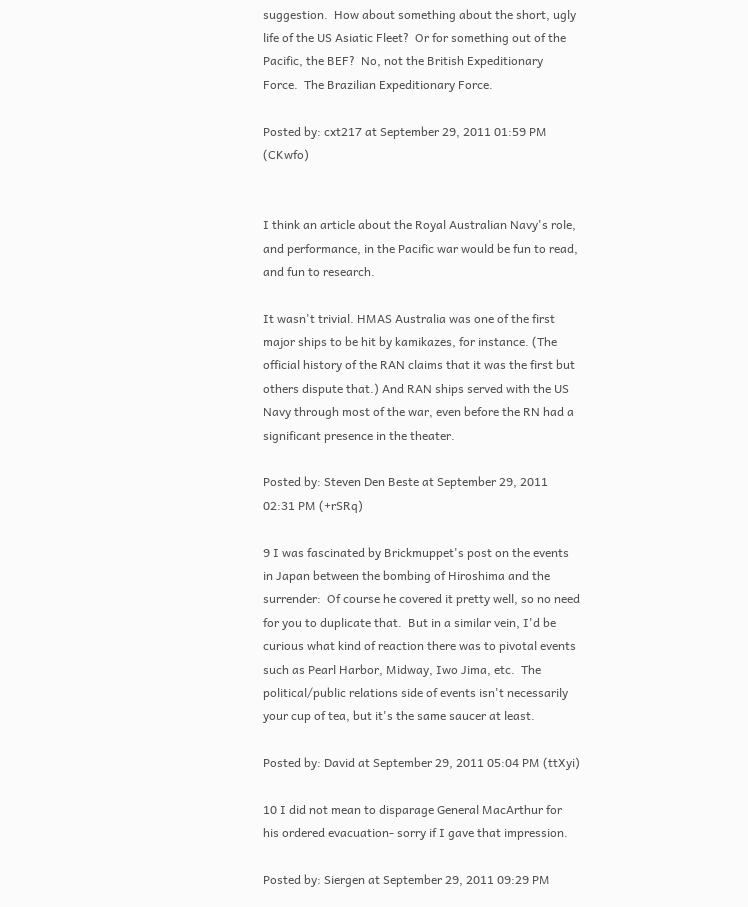suggestion.  How about something about the short, ugly life of the US Asiatic Fleet?  Or for something out of the Pacific, the BEF?  No, not the British Expeditionary Force.  The Brazilian Expeditionary Force.

Posted by: cxt217 at September 29, 2011 01:59 PM (CKwfo)


I think an article about the Royal Australian Navy's role, and performance, in the Pacific war would be fun to read, and fun to research.

It wasn't trivial. HMAS Australia was one of the first major ships to be hit by kamikazes, for instance. (The official history of the RAN claims that it was the first but others dispute that.) And RAN ships served with the US Navy through most of the war, even before the RN had a significant presence in the theater.

Posted by: Steven Den Beste at September 29, 2011 02:31 PM (+rSRq)

9 I was fascinated by Brickmuppet's post on the events in Japan between the bombing of Hiroshima and the surrender:  Of course he covered it pretty well, so no need for you to duplicate that.  But in a similar vein, I'd be curious what kind of reaction there was to pivotal events such as Pearl Harbor, Midway, Iwo Jima, etc.  The political/public relations side of events isn't necessarily your cup of tea, but it's the same saucer at least.

Posted by: David at September 29, 2011 05:04 PM (ttXyi)

10 I did not mean to disparage General MacArthur for his ordered evacuation- sorry if I gave that impression.

Posted by: Siergen at September 29, 2011 09:29 PM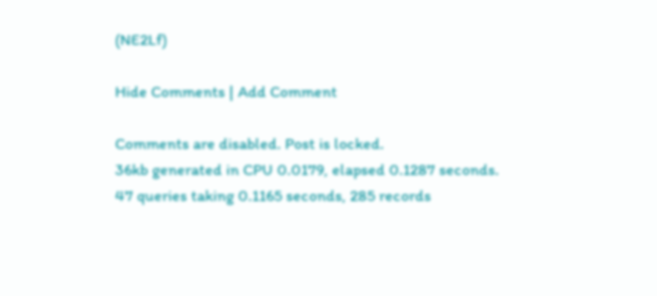(NE2Lf)

Hide Comments | Add Comment

Comments are disabled. Post is locked.
36kb generated in CPU 0.0179, elapsed 0.1287 seconds.
47 queries taking 0.1165 seconds, 285 records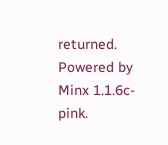returned.
Powered by Minx 1.1.6c-pink.